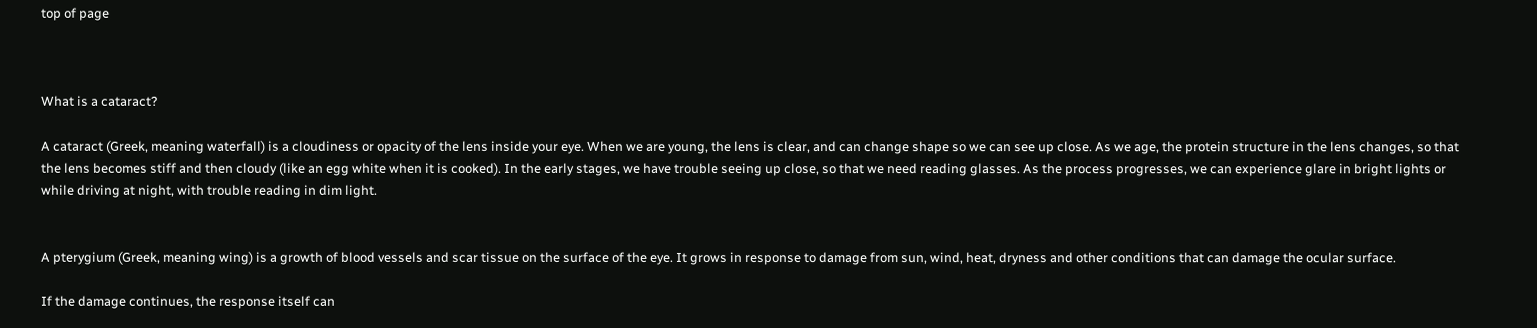top of page



What is a cataract?

A cataract (Greek, meaning waterfall) is a cloudiness or opacity of the lens inside your eye. When we are young, the lens is clear, and can change shape so we can see up close. As we age, the protein structure in the lens changes, so that the lens becomes stiff and then cloudy (like an egg white when it is cooked). In the early stages, we have trouble seeing up close, so that we need reading glasses. As the process progresses, we can experience glare in bright lights or while driving at night, with trouble reading in dim light.


A pterygium (Greek, meaning wing) is a growth of blood vessels and scar tissue on the surface of the eye. It grows in response to damage from sun, wind, heat, dryness and other conditions that can damage the ocular surface.

If the damage continues, the response itself can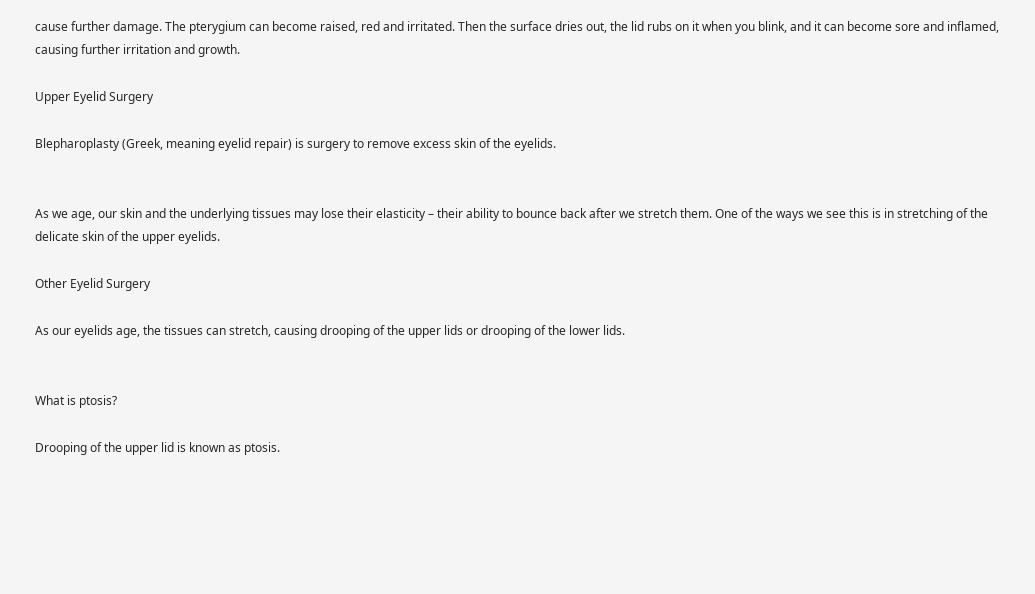cause further damage. The pterygium can become raised, red and irritated. Then the surface dries out, the lid rubs on it when you blink, and it can become sore and inflamed, causing further irritation and growth.

Upper Eyelid Surgery

Blepharoplasty (Greek, meaning eyelid repair) is surgery to remove excess skin of the eyelids.


As we age, our skin and the underlying tissues may lose their elasticity – their ability to bounce back after we stretch them. One of the ways we see this is in stretching of the delicate skin of the upper eyelids.

Other Eyelid Surgery

As our eyelids age, the tissues can stretch, causing drooping of the upper lids or drooping of the lower lids.


What is ptosis?

Drooping of the upper lid is known as ptosis.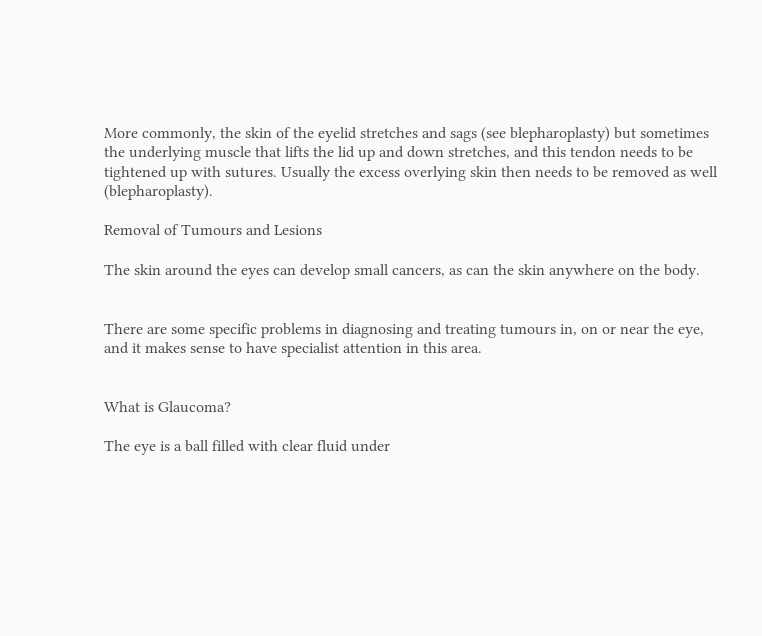More commonly, the skin of the eyelid stretches and sags (see blepharoplasty) but sometimes the underlying muscle that lifts the lid up and down stretches, and this tendon needs to be tightened up with sutures. Usually the excess overlying skin then needs to be removed as well (blepharoplasty).

Removal of Tumours and Lesions

The skin around the eyes can develop small cancers, as can the skin anywhere on the body.


There are some specific problems in diagnosing and treating tumours in, on or near the eye, and it makes sense to have specialist attention in this area.


What is Glaucoma?

The eye is a ball filled with clear fluid under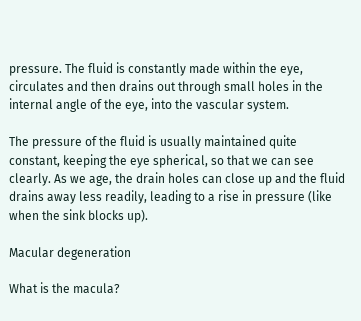pressure. The fluid is constantly made within the eye, circulates and then drains out through small holes in the internal angle of the eye, into the vascular system.

The pressure of the fluid is usually maintained quite constant, keeping the eye spherical, so that we can see clearly. As we age, the drain holes can close up and the fluid drains away less readily, leading to a rise in pressure (like when the sink blocks up).

Macular degeneration

What is the macula?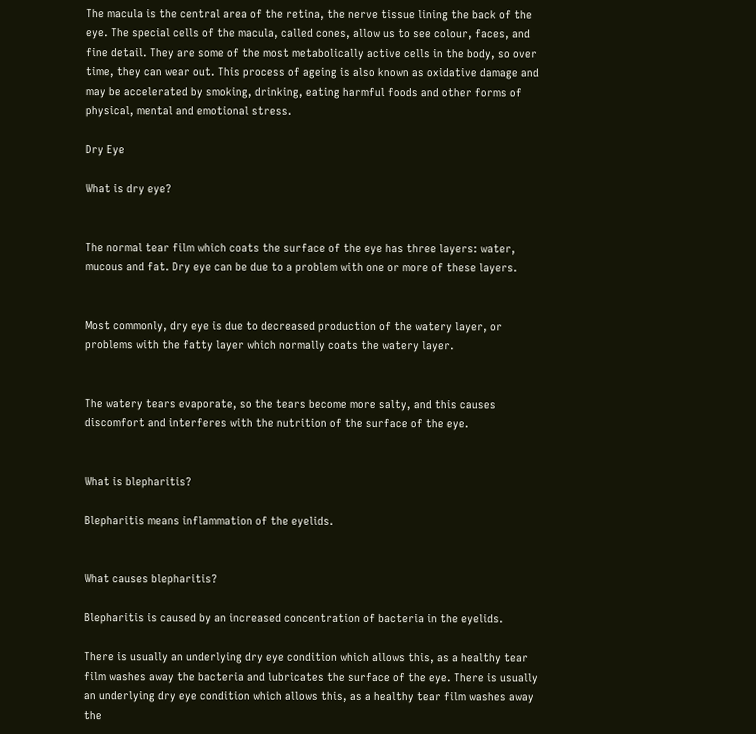The macula is the central area of the retina, the nerve tissue lining the back of the eye. The special cells of the macula, called cones, allow us to see colour, faces, and fine detail. They are some of the most metabolically active cells in the body, so over time, they can wear out. This process of ageing is also known as oxidative damage and may be accelerated by smoking, drinking, eating harmful foods and other forms of physical, mental and emotional stress.

Dry Eye

What is dry eye?


The normal tear film which coats the surface of the eye has three layers: water, mucous and fat. Dry eye can be due to a problem with one or more of these layers.


Most commonly, dry eye is due to decreased production of the watery layer, or problems with the fatty layer which normally coats the watery layer.


The watery tears evaporate, so the tears become more salty, and this causes discomfort and interferes with the nutrition of the surface of the eye.


What is blepharitis?

Blepharitis means inflammation of the eyelids.


What causes blepharitis?

Blepharitis is caused by an increased concentration of bacteria in the eyelids.

There is usually an underlying dry eye condition which allows this, as a healthy tear film washes away the bacteria and lubricates the surface of the eye. There is usually an underlying dry eye condition which allows this, as a healthy tear film washes away the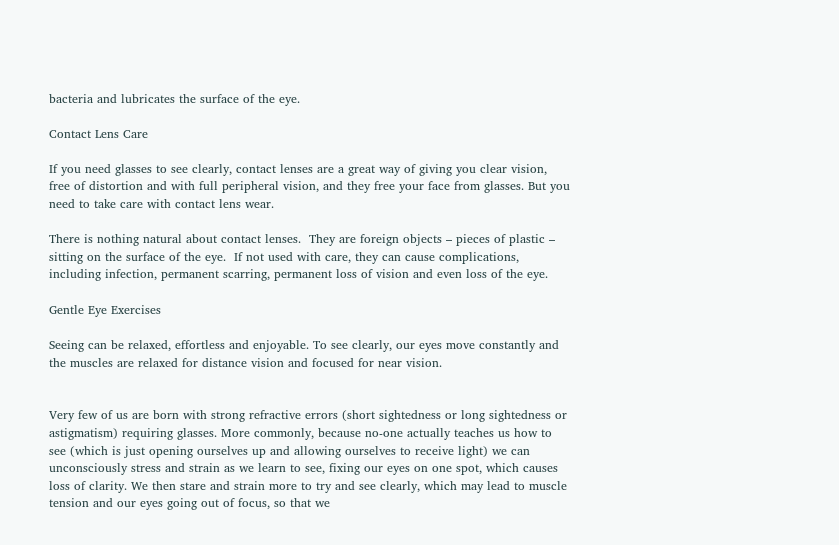bacteria and lubricates the surface of the eye.

Contact Lens Care

If you need glasses to see clearly, contact lenses are a great way of giving you clear vision, free of distortion and with full peripheral vision, and they free your face from glasses. But you need to take care with contact lens wear.

There is nothing natural about contact lenses.  They are foreign objects – pieces of plastic – sitting on the surface of the eye.  If not used with care, they can cause complications, including infection, permanent scarring, permanent loss of vision and even loss of the eye.

Gentle Eye Exercises

Seeing can be relaxed, effortless and enjoyable. To see clearly, our eyes move constantly and the muscles are relaxed for distance vision and focused for near vision.


Very few of us are born with strong refractive errors (short sightedness or long sightedness or astigmatism) requiring glasses. More commonly, because no-one actually teaches us how to see (which is just opening ourselves up and allowing ourselves to receive light) we can unconsciously stress and strain as we learn to see, fixing our eyes on one spot, which causes loss of clarity. We then stare and strain more to try and see clearly, which may lead to muscle tension and our eyes going out of focus, so that we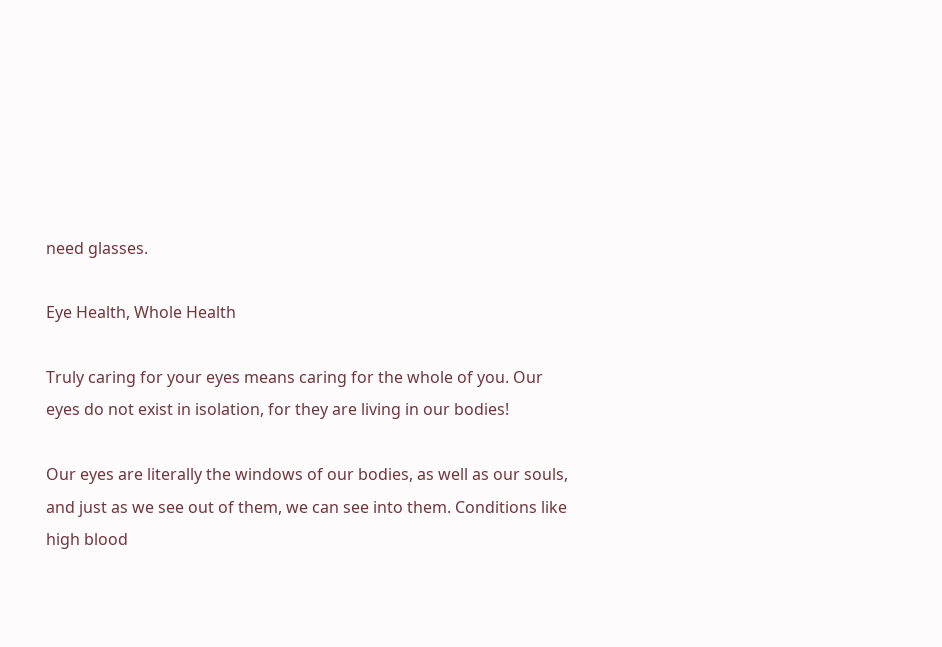need glasses.

Eye Health, Whole Health

Truly caring for your eyes means caring for the whole of you. Our eyes do not exist in isolation, for they are living in our bodies!

Our eyes are literally the windows of our bodies, as well as our souls, and just as we see out of them, we can see into them. Conditions like high blood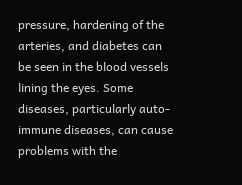pressure, hardening of the arteries, and diabetes can be seen in the blood vessels lining the eyes. Some diseases, particularly auto-immune diseases, can cause problems with the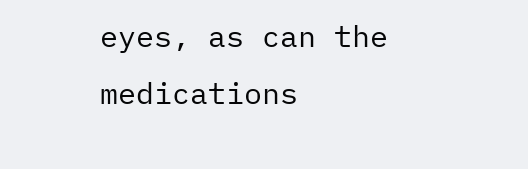eyes, as can the medications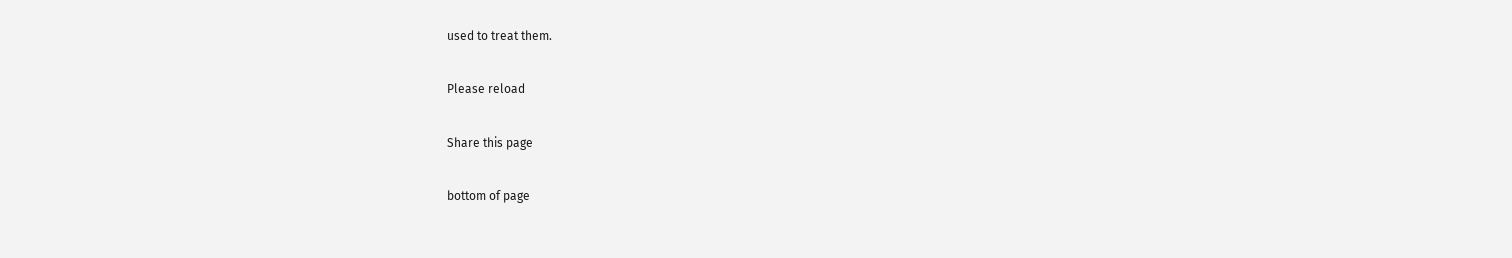used to treat them.

Please reload

Share this page

bottom of page